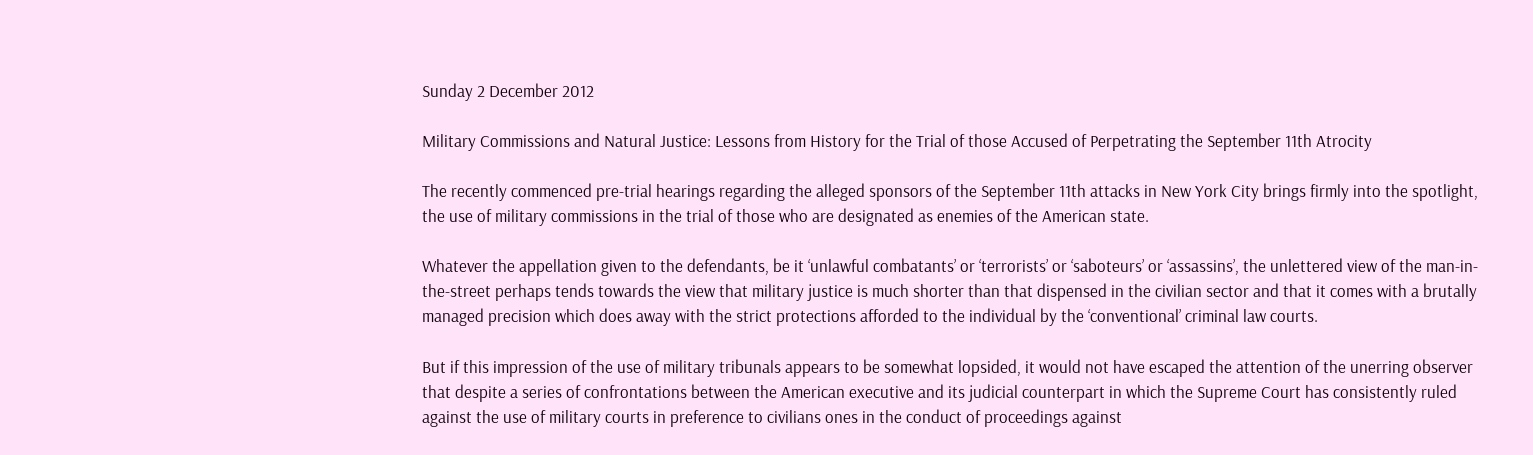Sunday 2 December 2012

Military Commissions and Natural Justice: Lessons from History for the Trial of those Accused of Perpetrating the September 11th Atrocity

The recently commenced pre-trial hearings regarding the alleged sponsors of the September 11th attacks in New York City brings firmly into the spotlight, the use of military commissions in the trial of those who are designated as enemies of the American state.

Whatever the appellation given to the defendants, be it ‘unlawful combatants’ or ‘terrorists’ or ‘saboteurs’ or ‘assassins’, the unlettered view of the man-in-the-street perhaps tends towards the view that military justice is much shorter than that dispensed in the civilian sector and that it comes with a brutally managed precision which does away with the strict protections afforded to the individual by the ‘conventional’ criminal law courts.

But if this impression of the use of military tribunals appears to be somewhat lopsided, it would not have escaped the attention of the unerring observer that despite a series of confrontations between the American executive and its judicial counterpart in which the Supreme Court has consistently ruled against the use of military courts in preference to civilians ones in the conduct of proceedings against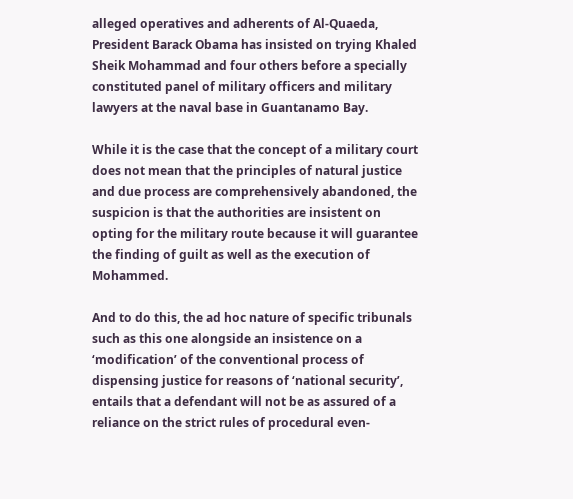alleged operatives and adherents of Al-Quaeda, President Barack Obama has insisted on trying Khaled Sheik Mohammad and four others before a specially constituted panel of military officers and military lawyers at the naval base in Guantanamo Bay.

While it is the case that the concept of a military court does not mean that the principles of natural justice and due process are comprehensively abandoned, the suspicion is that the authorities are insistent on opting for the military route because it will guarantee the finding of guilt as well as the execution of Mohammed.

And to do this, the ad hoc nature of specific tribunals such as this one alongside an insistence on a ‘modification’ of the conventional process of dispensing justice for reasons of ‘national security’, entails that a defendant will not be as assured of a reliance on the strict rules of procedural even-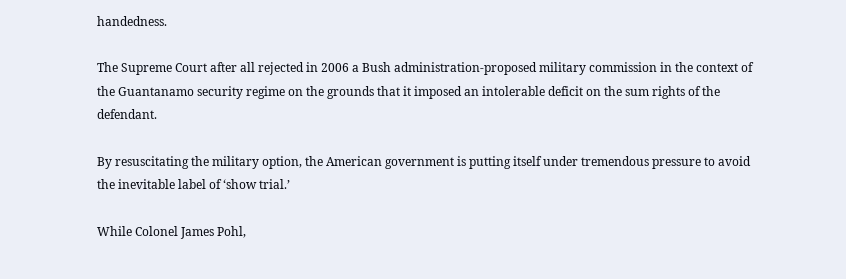handedness.

The Supreme Court after all rejected in 2006 a Bush administration-proposed military commission in the context of the Guantanamo security regime on the grounds that it imposed an intolerable deficit on the sum rights of the defendant.

By resuscitating the military option, the American government is putting itself under tremendous pressure to avoid the inevitable label of ‘show trial.’

While Colonel James Pohl,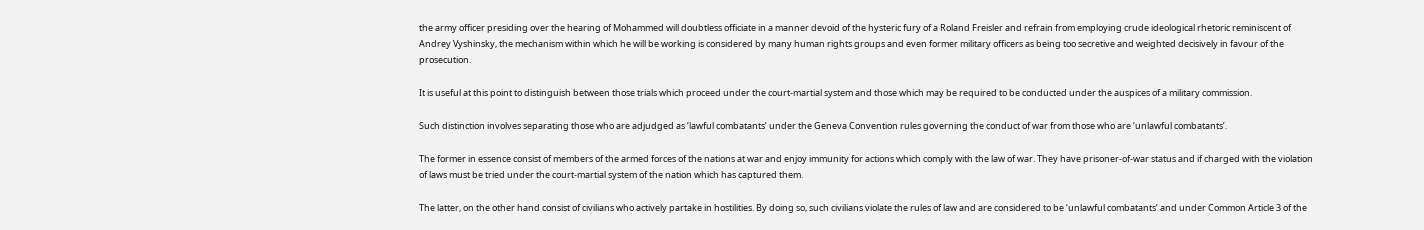the army officer presiding over the hearing of Mohammed will doubtless officiate in a manner devoid of the hysteric fury of a Roland Freisler and refrain from employing crude ideological rhetoric reminiscent of Andrey Vyshinsky, the mechanism within which he will be working is considered by many human rights groups and even former military officers as being too secretive and weighted decisively in favour of the prosecution.

It is useful at this point to distinguish between those trials which proceed under the court-martial system and those which may be required to be conducted under the auspices of a military commission.

Such distinction involves separating those who are adjudged as ‘lawful combatants’ under the Geneva Convention rules governing the conduct of war from those who are ‘unlawful combatants’.

The former in essence consist of members of the armed forces of the nations at war and enjoy immunity for actions which comply with the law of war. They have prisoner-of-war status and if charged with the violation of laws must be tried under the court-martial system of the nation which has captured them.

The latter, on the other hand consist of civilians who actively partake in hostilities. By doing so, such civilians violate the rules of law and are considered to be ‘unlawful combatants’ and under Common Article 3 of the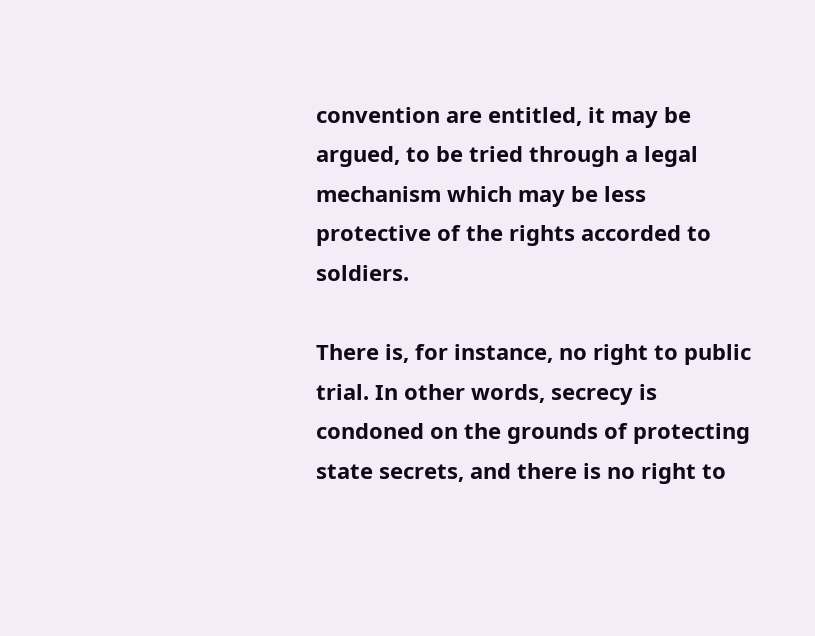convention are entitled, it may be argued, to be tried through a legal mechanism which may be less protective of the rights accorded to soldiers.

There is, for instance, no right to public trial. In other words, secrecy is condoned on the grounds of protecting state secrets, and there is no right to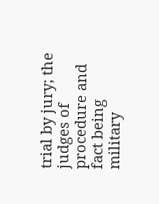trial by jury; the judges of procedure and fact being military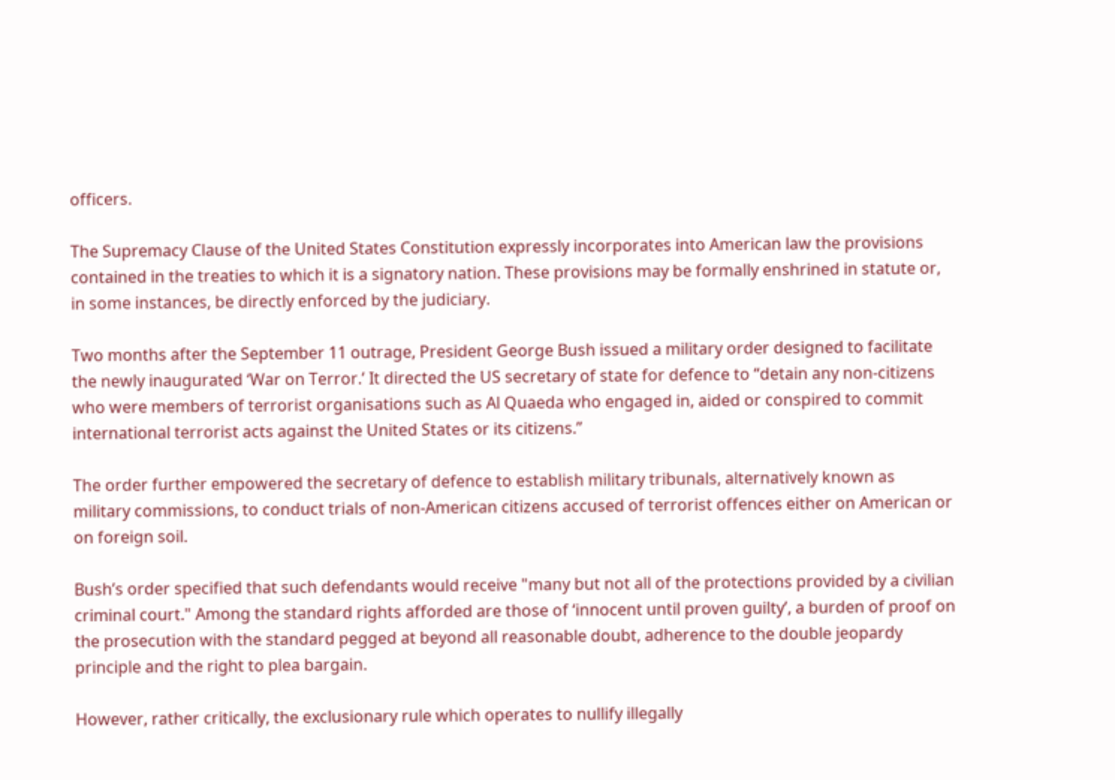officers.

The Supremacy Clause of the United States Constitution expressly incorporates into American law the provisions contained in the treaties to which it is a signatory nation. These provisions may be formally enshrined in statute or, in some instances, be directly enforced by the judiciary.

Two months after the September 11 outrage, President George Bush issued a military order designed to facilitate the newly inaugurated ‘War on Terror.’ It directed the US secretary of state for defence to “detain any non-citizens who were members of terrorist organisations such as Al Quaeda who engaged in, aided or conspired to commit international terrorist acts against the United States or its citizens.”

The order further empowered the secretary of defence to establish military tribunals, alternatively known as military commissions, to conduct trials of non-American citizens accused of terrorist offences either on American or on foreign soil.

Bush’s order specified that such defendants would receive "many but not all of the protections provided by a civilian criminal court." Among the standard rights afforded are those of ‘innocent until proven guilty’, a burden of proof on the prosecution with the standard pegged at beyond all reasonable doubt, adherence to the double jeopardy principle and the right to plea bargain.

However, rather critically, the exclusionary rule which operates to nullify illegally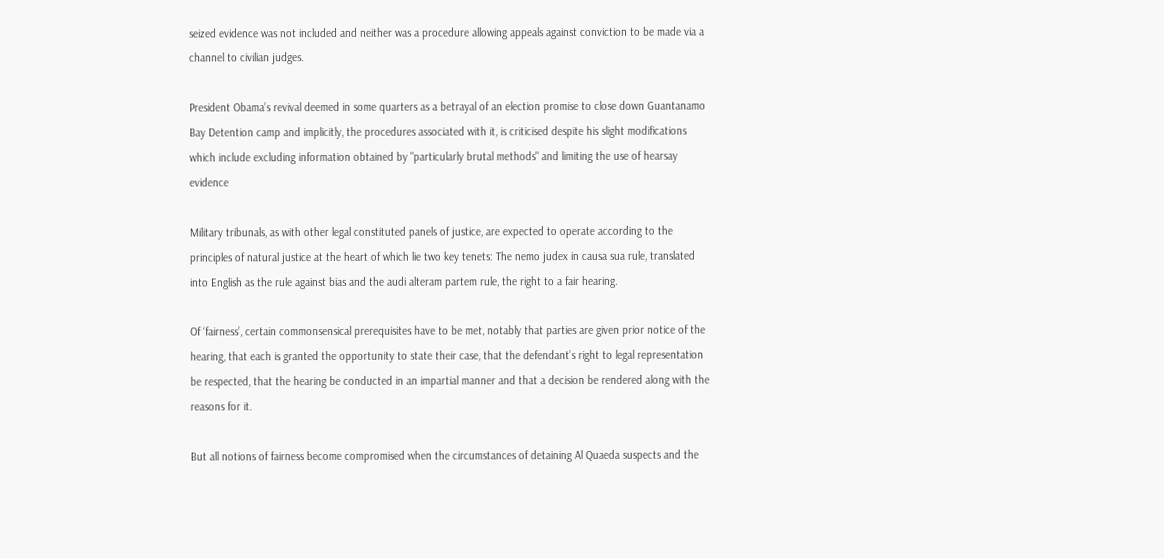seized evidence was not included and neither was a procedure allowing appeals against conviction to be made via a channel to civilian judges.

President Obama’s revival deemed in some quarters as a betrayal of an election promise to close down Guantanamo Bay Detention camp and implicitly, the procedures associated with it, is criticised despite his slight modifications which include excluding information obtained by "particularly brutal methods" and limiting the use of hearsay evidence

Military tribunals, as with other legal constituted panels of justice, are expected to operate according to the principles of natural justice at the heart of which lie two key tenets: The nemo judex in causa sua rule, translated into English as the rule against bias and the audi alteram partem rule, the right to a fair hearing.

Of ‘fairness’, certain commonsensical prerequisites have to be met, notably that parties are given prior notice of the hearing, that each is granted the opportunity to state their case, that the defendant’s right to legal representation be respected, that the hearing be conducted in an impartial manner and that a decision be rendered along with the reasons for it.

But all notions of fairness become compromised when the circumstances of detaining Al Quaeda suspects and the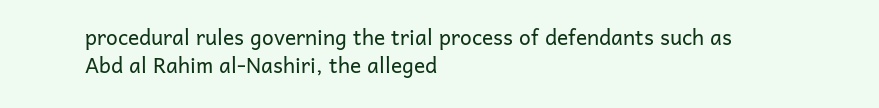procedural rules governing the trial process of defendants such as Abd al Rahim al-Nashiri, the alleged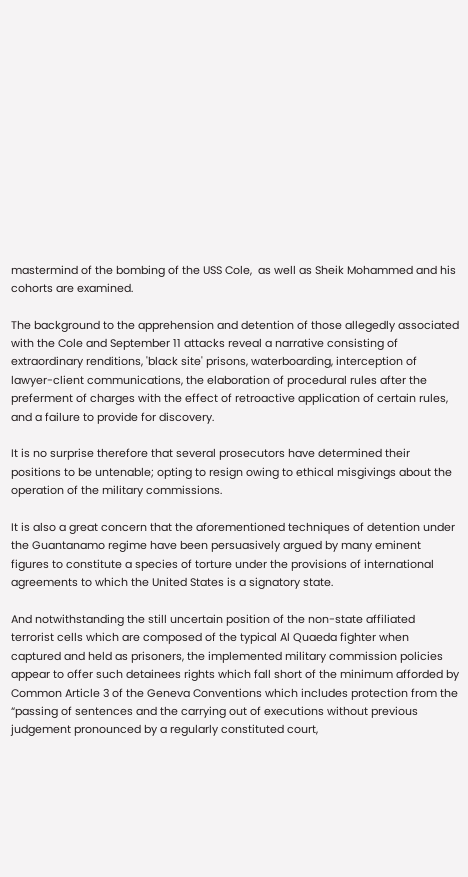mastermind of the bombing of the USS Cole,  as well as Sheik Mohammed and his cohorts are examined.

The background to the apprehension and detention of those allegedly associated with the Cole and September 11 attacks reveal a narrative consisting of extraordinary renditions, 'black site' prisons, waterboarding, interception of lawyer-client communications, the elaboration of procedural rules after the preferment of charges with the effect of retroactive application of certain rules, and a failure to provide for discovery.

It is no surprise therefore that several prosecutors have determined their positions to be untenable; opting to resign owing to ethical misgivings about the operation of the military commissions.

It is also a great concern that the aforementioned techniques of detention under the Guantanamo regime have been persuasively argued by many eminent figures to constitute a species of torture under the provisions of international agreements to which the United States is a signatory state.

And notwithstanding the still uncertain position of the non-state affiliated terrorist cells which are composed of the typical Al Quaeda fighter when captured and held as prisoners, the implemented military commission policies appear to offer such detainees rights which fall short of the minimum afforded by Common Article 3 of the Geneva Conventions which includes protection from the “passing of sentences and the carrying out of executions without previous judgement pronounced by a regularly constituted court,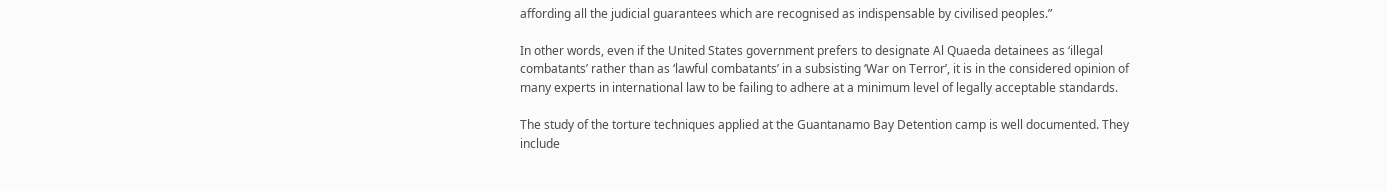affording all the judicial guarantees which are recognised as indispensable by civilised peoples.”

In other words, even if the United States government prefers to designate Al Quaeda detainees as ‘illegal combatants’ rather than as ‘lawful combatants’ in a subsisting ‘War on Terror’, it is in the considered opinion of many experts in international law to be failing to adhere at a minimum level of legally acceptable standards.

The study of the torture techniques applied at the Guantanamo Bay Detention camp is well documented. They include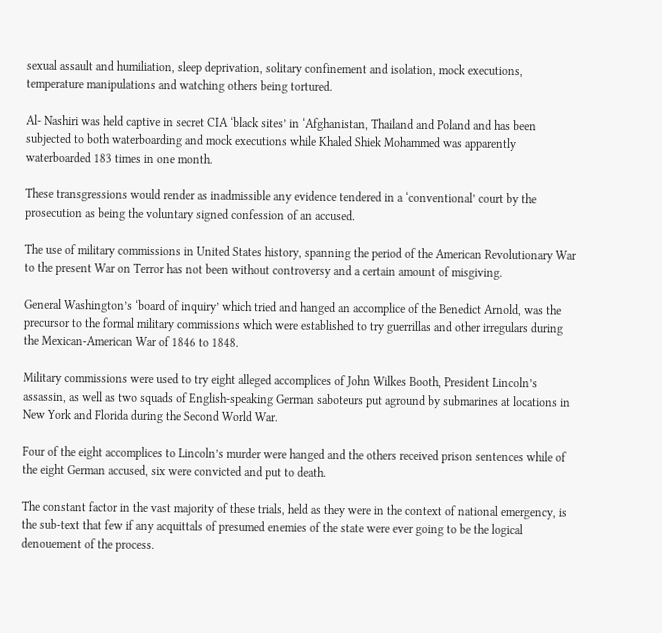sexual assault and humiliation, sleep deprivation, solitary confinement and isolation, mock executions, temperature manipulations and watching others being tortured.

Al- Nashiri was held captive in secret CIA ‘black sites’ in ‘Afghanistan, Thailand and Poland and has been subjected to both waterboarding and mock executions while Khaled Shiek Mohammed was apparently waterboarded 183 times in one month.

These transgressions would render as inadmissible any evidence tendered in a ‘conventional’ court by the prosecution as being the voluntary signed confession of an accused.

The use of military commissions in United States history, spanning the period of the American Revolutionary War to the present War on Terror has not been without controversy and a certain amount of misgiving.

General Washington’s ‘board of inquiry’ which tried and hanged an accomplice of the Benedict Arnold, was the precursor to the formal military commissions which were established to try guerrillas and other irregulars during the Mexican-American War of 1846 to 1848.

Military commissions were used to try eight alleged accomplices of John Wilkes Booth, President Lincoln’s assassin, as well as two squads of English-speaking German saboteurs put aground by submarines at locations in New York and Florida during the Second World War.

Four of the eight accomplices to Lincoln’s murder were hanged and the others received prison sentences while of the eight German accused, six were convicted and put to death.

The constant factor in the vast majority of these trials, held as they were in the context of national emergency, is the sub-text that few if any acquittals of presumed enemies of the state were ever going to be the logical denouement of the process.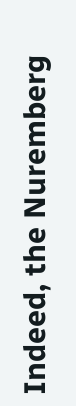Indeed, the Nuremberg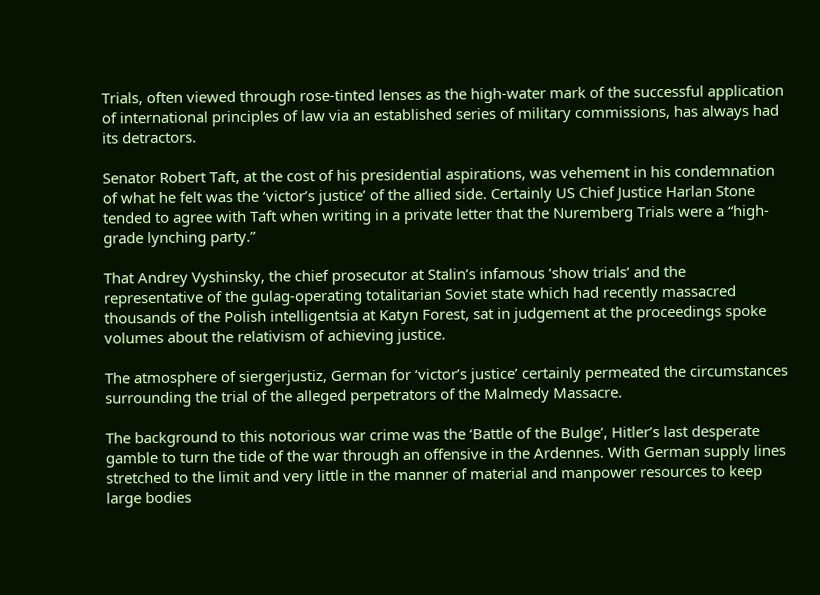Trials, often viewed through rose-tinted lenses as the high-water mark of the successful application of international principles of law via an established series of military commissions, has always had its detractors.

Senator Robert Taft, at the cost of his presidential aspirations, was vehement in his condemnation of what he felt was the ‘victor’s justice’ of the allied side. Certainly US Chief Justice Harlan Stone tended to agree with Taft when writing in a private letter that the Nuremberg Trials were a “high-grade lynching party.”

That Andrey Vyshinsky, the chief prosecutor at Stalin’s infamous ‘show trials’ and the representative of the gulag-operating totalitarian Soviet state which had recently massacred thousands of the Polish intelligentsia at Katyn Forest, sat in judgement at the proceedings spoke volumes about the relativism of achieving justice.

The atmosphere of siergerjustiz, German for ‘victor’s justice’ certainly permeated the circumstances surrounding the trial of the alleged perpetrators of the Malmedy Massacre.

The background to this notorious war crime was the ‘Battle of the Bulge’, Hitler’s last desperate gamble to turn the tide of the war through an offensive in the Ardennes. With German supply lines stretched to the limit and very little in the manner of material and manpower resources to keep large bodies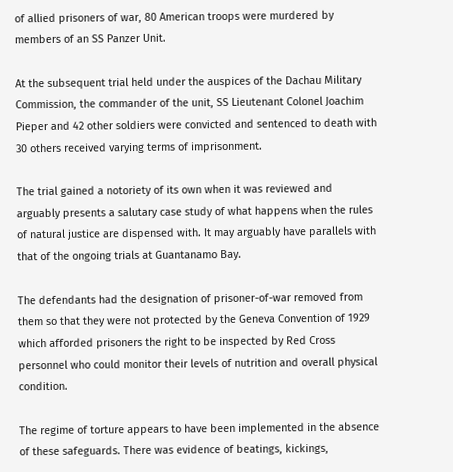of allied prisoners of war, 80 American troops were murdered by members of an SS Panzer Unit.

At the subsequent trial held under the auspices of the Dachau Military Commission, the commander of the unit, SS Lieutenant Colonel Joachim Pieper and 42 other soldiers were convicted and sentenced to death with 30 others received varying terms of imprisonment.

The trial gained a notoriety of its own when it was reviewed and arguably presents a salutary case study of what happens when the rules of natural justice are dispensed with. It may arguably have parallels with that of the ongoing trials at Guantanamo Bay.

The defendants had the designation of prisoner-of-war removed from them so that they were not protected by the Geneva Convention of 1929 which afforded prisoners the right to be inspected by Red Cross personnel who could monitor their levels of nutrition and overall physical condition.

The regime of torture appears to have been implemented in the absence of these safeguards. There was evidence of beatings, kickings,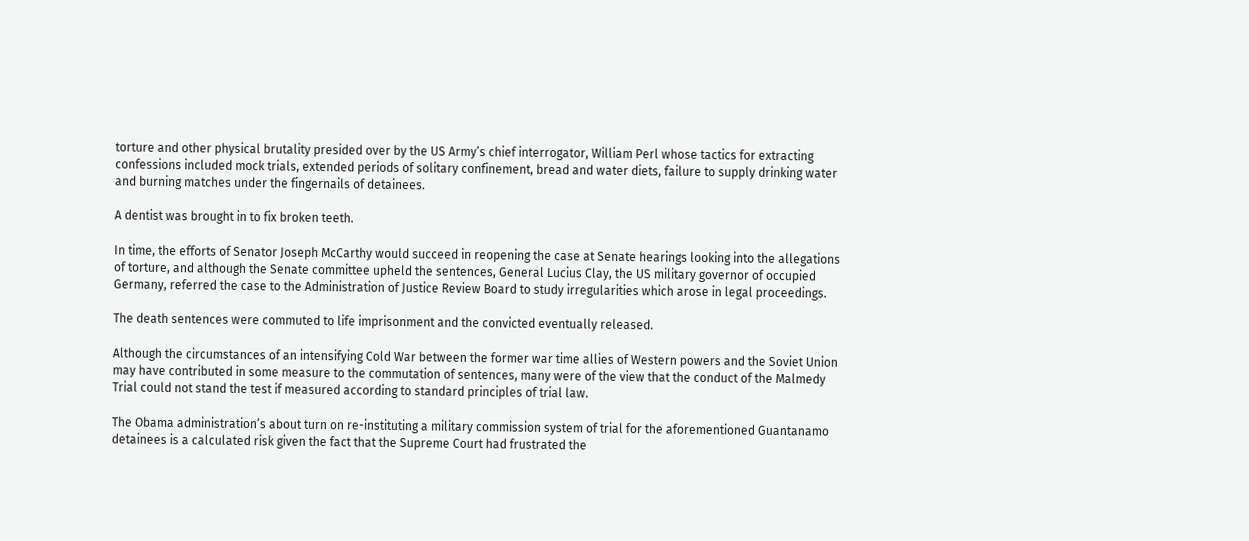torture and other physical brutality presided over by the US Army’s chief interrogator, William Perl whose tactics for extracting confessions included mock trials, extended periods of solitary confinement, bread and water diets, failure to supply drinking water and burning matches under the fingernails of detainees.

A dentist was brought in to fix broken teeth.

In time, the efforts of Senator Joseph McCarthy would succeed in reopening the case at Senate hearings looking into the allegations of torture, and although the Senate committee upheld the sentences, General Lucius Clay, the US military governor of occupied Germany, referred the case to the Administration of Justice Review Board to study irregularities which arose in legal proceedings.

The death sentences were commuted to life imprisonment and the convicted eventually released.

Although the circumstances of an intensifying Cold War between the former war time allies of Western powers and the Soviet Union may have contributed in some measure to the commutation of sentences, many were of the view that the conduct of the Malmedy Trial could not stand the test if measured according to standard principles of trial law.

The Obama administration’s about turn on re-instituting a military commission system of trial for the aforementioned Guantanamo detainees is a calculated risk given the fact that the Supreme Court had frustrated the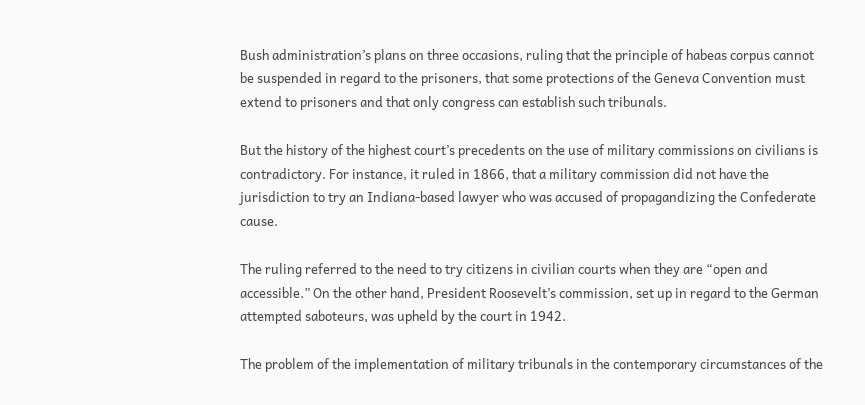Bush administration’s plans on three occasions, ruling that the principle of habeas corpus cannot be suspended in regard to the prisoners, that some protections of the Geneva Convention must extend to prisoners and that only congress can establish such tribunals.

But the history of the highest court’s precedents on the use of military commissions on civilians is contradictory. For instance, it ruled in 1866, that a military commission did not have the jurisdiction to try an Indiana-based lawyer who was accused of propagandizing the Confederate cause.

The ruling referred to the need to try citizens in civilian courts when they are “open and accessible.” On the other hand, President Roosevelt’s commission, set up in regard to the German attempted saboteurs, was upheld by the court in 1942.

The problem of the implementation of military tribunals in the contemporary circumstances of the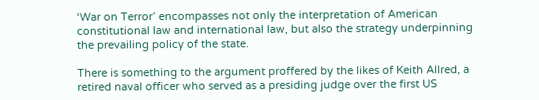‘War on Terror’ encompasses not only the interpretation of American constitutional law and international law, but also the strategy underpinning the prevailing policy of the state.

There is something to the argument proffered by the likes of Keith Allred, a retired naval officer who served as a presiding judge over the first US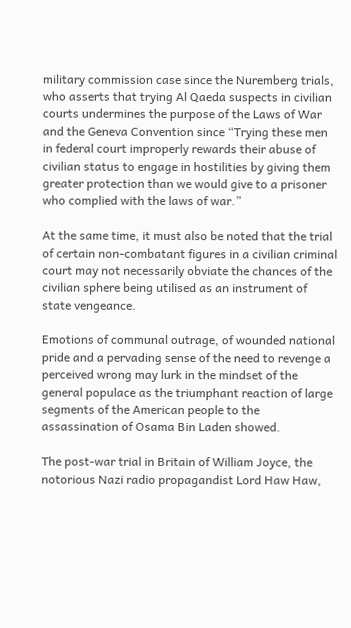military commission case since the Nuremberg trials, who asserts that trying Al Qaeda suspects in civilian courts undermines the purpose of the Laws of War and the Geneva Convention since “Trying these men in federal court improperly rewards their abuse of civilian status to engage in hostilities by giving them greater protection than we would give to a prisoner who complied with the laws of war.”

At the same time, it must also be noted that the trial of certain non-combatant figures in a civilian criminal court may not necessarily obviate the chances of the civilian sphere being utilised as an instrument of state vengeance.

Emotions of communal outrage, of wounded national pride and a pervading sense of the need to revenge a perceived wrong may lurk in the mindset of the general populace as the triumphant reaction of large segments of the American people to the assassination of Osama Bin Laden showed.

The post-war trial in Britain of William Joyce, the notorious Nazi radio propagandist Lord Haw Haw,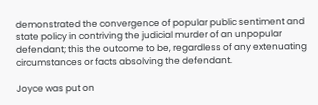demonstrated the convergence of popular public sentiment and state policy in contriving the judicial murder of an unpopular defendant; this the outcome to be, regardless of any extenuating circumstances or facts absolving the defendant.

Joyce was put on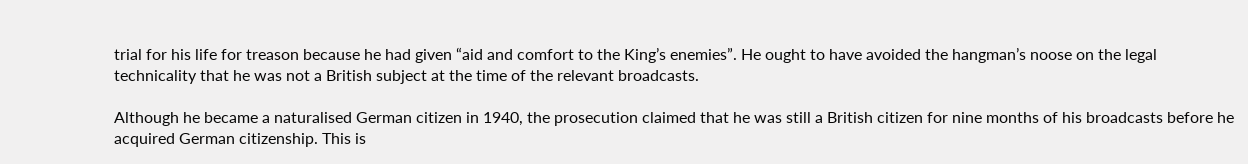trial for his life for treason because he had given “aid and comfort to the King’s enemies”. He ought to have avoided the hangman’s noose on the legal technicality that he was not a British subject at the time of the relevant broadcasts.

Although he became a naturalised German citizen in 1940, the prosecution claimed that he was still a British citizen for nine months of his broadcasts before he acquired German citizenship. This is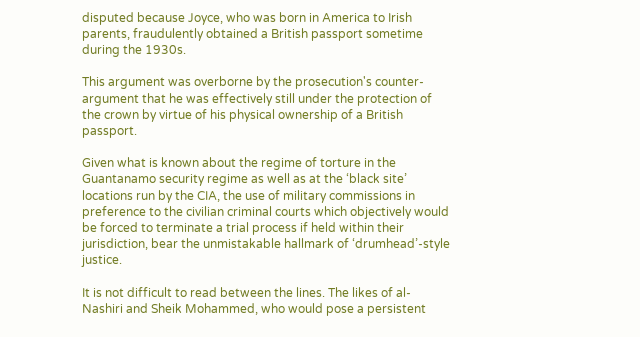disputed because Joyce, who was born in America to Irish parents, fraudulently obtained a British passport sometime during the 1930s.

This argument was overborne by the prosecution's counter-argument that he was effectively still under the protection of the crown by virtue of his physical ownership of a British passport.

Given what is known about the regime of torture in the Guantanamo security regime as well as at the ‘black site’ locations run by the CIA, the use of military commissions in preference to the civilian criminal courts which objectively would be forced to terminate a trial process if held within their jurisdiction, bear the unmistakable hallmark of ‘drumhead’-style justice.

It is not difficult to read between the lines. The likes of al-Nashiri and Sheik Mohammed, who would pose a persistent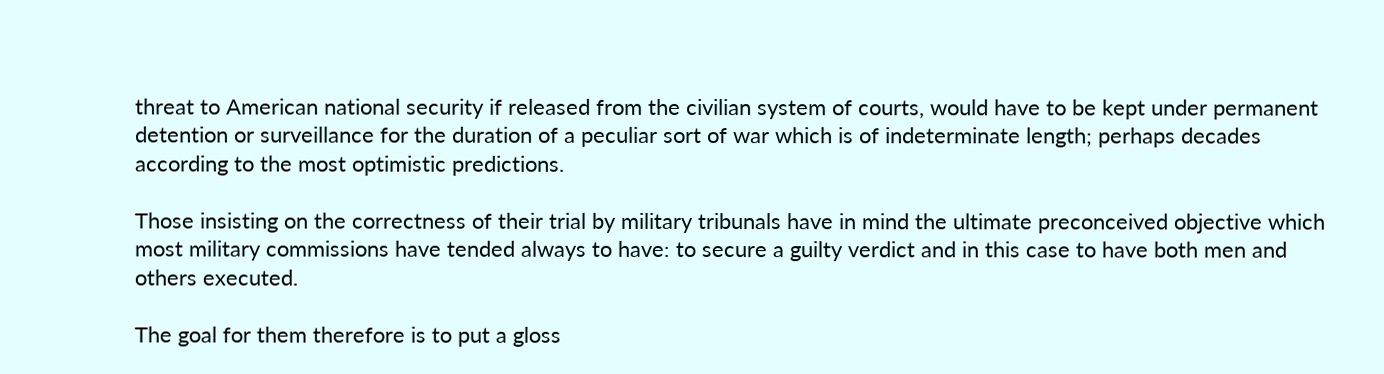threat to American national security if released from the civilian system of courts, would have to be kept under permanent detention or surveillance for the duration of a peculiar sort of war which is of indeterminate length; perhaps decades according to the most optimistic predictions.

Those insisting on the correctness of their trial by military tribunals have in mind the ultimate preconceived objective which most military commissions have tended always to have: to secure a guilty verdict and in this case to have both men and others executed.

The goal for them therefore is to put a gloss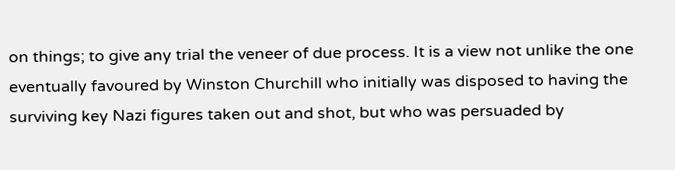on things; to give any trial the veneer of due process. It is a view not unlike the one eventually favoured by Winston Churchill who initially was disposed to having the surviving key Nazi figures taken out and shot, but who was persuaded by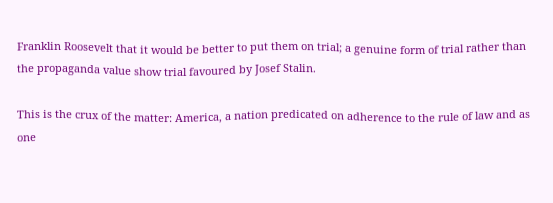Franklin Roosevelt that it would be better to put them on trial; a genuine form of trial rather than the propaganda value show trial favoured by Josef Stalin.

This is the crux of the matter: America, a nation predicated on adherence to the rule of law and as one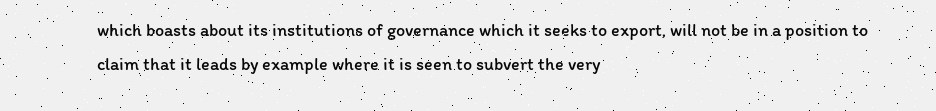which boasts about its institutions of governance which it seeks to export, will not be in a position to claim that it leads by example where it is seen to subvert the very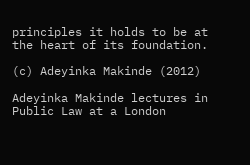principles it holds to be at the heart of its foundation.

(c) Adeyinka Makinde (2012)

Adeyinka Makinde lectures in Public Law at a London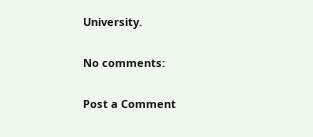University.

No comments:

Post a Comment